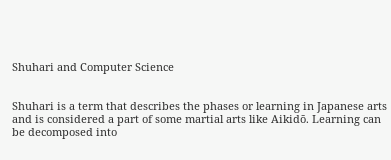Shuhari and Computer Science


Shuhari is a term that describes the phases or learning in Japanese arts and is considered a part of some martial arts like Aikidō. Learning can be decomposed into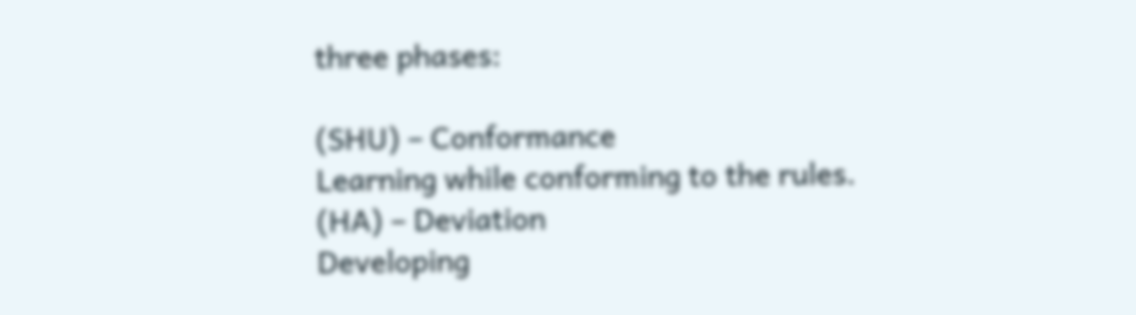three phases:

(SHU) – Conformance
Learning while conforming to the rules.
(HA) – Deviation
Developing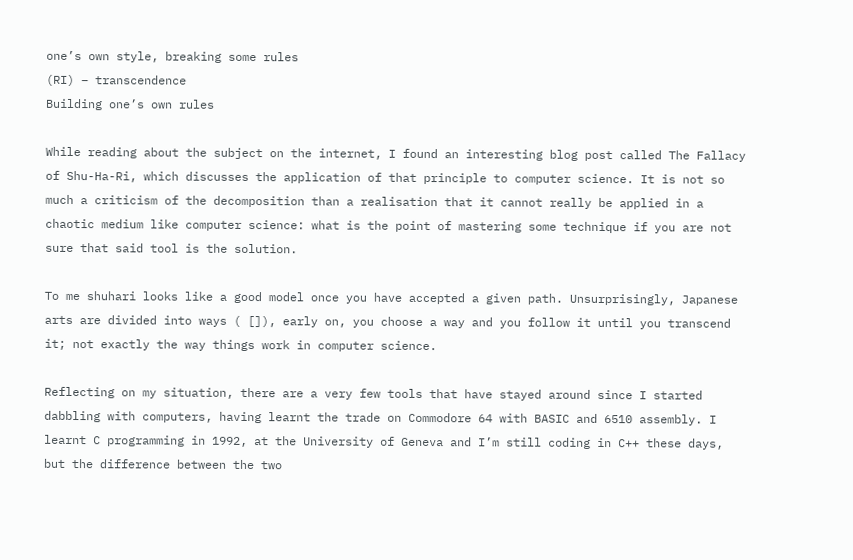one’s own style, breaking some rules
(RI) – transcendence
Building one’s own rules

While reading about the subject on the internet, I found an interesting blog post called The Fallacy of Shu-Ha-Ri, which discusses the application of that principle to computer science. It is not so much a criticism of the decomposition than a realisation that it cannot really be applied in a chaotic medium like computer science: what is the point of mastering some technique if you are not sure that said tool is the solution.

To me shuhari looks like a good model once you have accepted a given path. Unsurprisingly, Japanese arts are divided into ways ( []), early on, you choose a way and you follow it until you transcend it; not exactly the way things work in computer science.

Reflecting on my situation, there are a very few tools that have stayed around since I started dabbling with computers, having learnt the trade on Commodore 64 with BASIC and 6510 assembly. I learnt C programming in 1992, at the University of Geneva and I’m still coding in C++ these days, but the difference between the two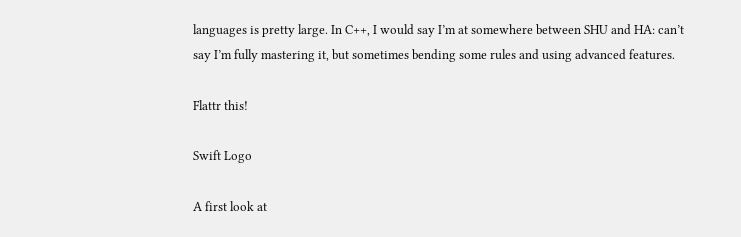languages is pretty large. In C++, I would say I’m at somewhere between SHU and HA: can’t say I’m fully mastering it, but sometimes bending some rules and using advanced features.

Flattr this!

Swift Logo

A first look at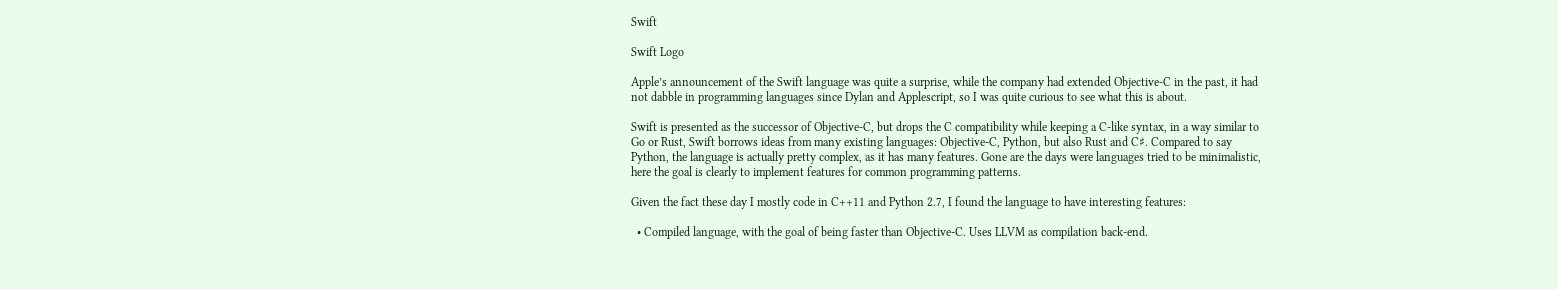Swift

Swift Logo

Apple’s announcement of the Swift language was quite a surprise, while the company had extended Objective-C in the past, it had not dabble in programming languages since Dylan and Applescript, so I was quite curious to see what this is about.

Swift is presented as the successor of Objective-C, but drops the C compatibility while keeping a C-like syntax, in a way similar to Go or Rust, Swift borrows ideas from many existing languages: Objective-C, Python, but also Rust and C♯. Compared to say Python, the language is actually pretty complex, as it has many features. Gone are the days were languages tried to be minimalistic, here the goal is clearly to implement features for common programming patterns.

Given the fact these day I mostly code in C++11 and Python 2.7, I found the language to have interesting features:

  • Compiled language, with the goal of being faster than Objective-C. Uses LLVM as compilation back-end.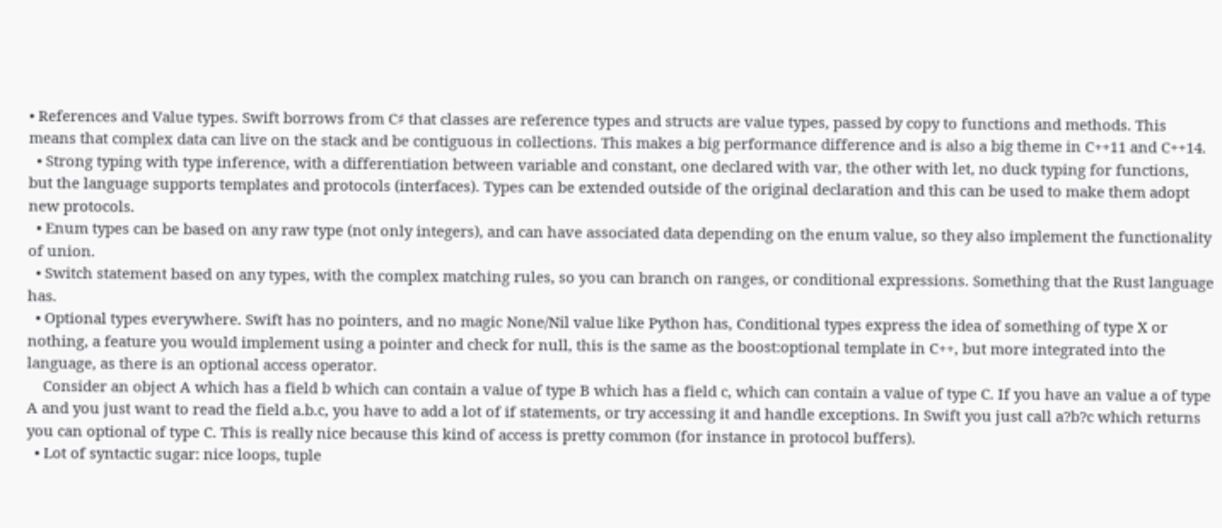• References and Value types. Swift borrows from C♯ that classes are reference types and structs are value types, passed by copy to functions and methods. This means that complex data can live on the stack and be contiguous in collections. This makes a big performance difference and is also a big theme in C++11 and C++14.
  • Strong typing with type inference, with a differentiation between variable and constant, one declared with var, the other with let, no duck typing for functions, but the language supports templates and protocols (interfaces). Types can be extended outside of the original declaration and this can be used to make them adopt new protocols.
  • Enum types can be based on any raw type (not only integers), and can have associated data depending on the enum value, so they also implement the functionality of union.
  • Switch statement based on any types, with the complex matching rules, so you can branch on ranges, or conditional expressions. Something that the Rust language has.
  • Optional types everywhere. Swift has no pointers, and no magic None/Nil value like Python has, Conditional types express the idea of something of type X or nothing, a feature you would implement using a pointer and check for null, this is the same as the boost:optional template in C++, but more integrated into the language, as there is an optional access operator.
    Consider an object A which has a field b which can contain a value of type B which has a field c, which can contain a value of type C. If you have an value a of type A and you just want to read the field a.b.c, you have to add a lot of if statements, or try accessing it and handle exceptions. In Swift you just call a?b?c which returns you can optional of type C. This is really nice because this kind of access is pretty common (for instance in protocol buffers).
  • Lot of syntactic sugar: nice loops, tuple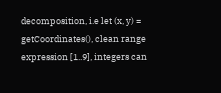decomposition, i.e let (x, y) = getCoordinates(), clean range expression [1..9], integers can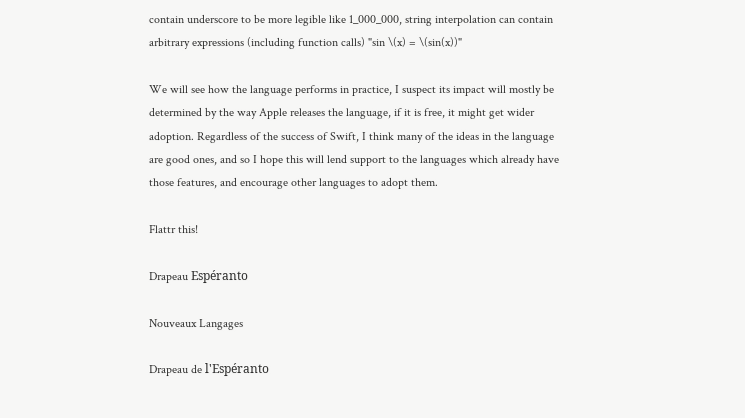contain underscore to be more legible like 1_000_000, string interpolation can contain arbitrary expressions (including function calls) "sin \(x) = \(sin(x))"

We will see how the language performs in practice, I suspect its impact will mostly be determined by the way Apple releases the language, if it is free, it might get wider adoption. Regardless of the success of Swift, I think many of the ideas in the language are good ones, and so I hope this will lend support to the languages which already have those features, and encourage other languages to adopt them.

Flattr this!

Drapeau Espéranto

Nouveaux Langages

Drapeau de l'Espéranto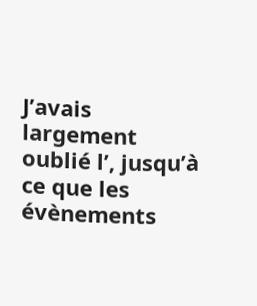J’avais largement oublié l’, jusqu’à ce que les évènements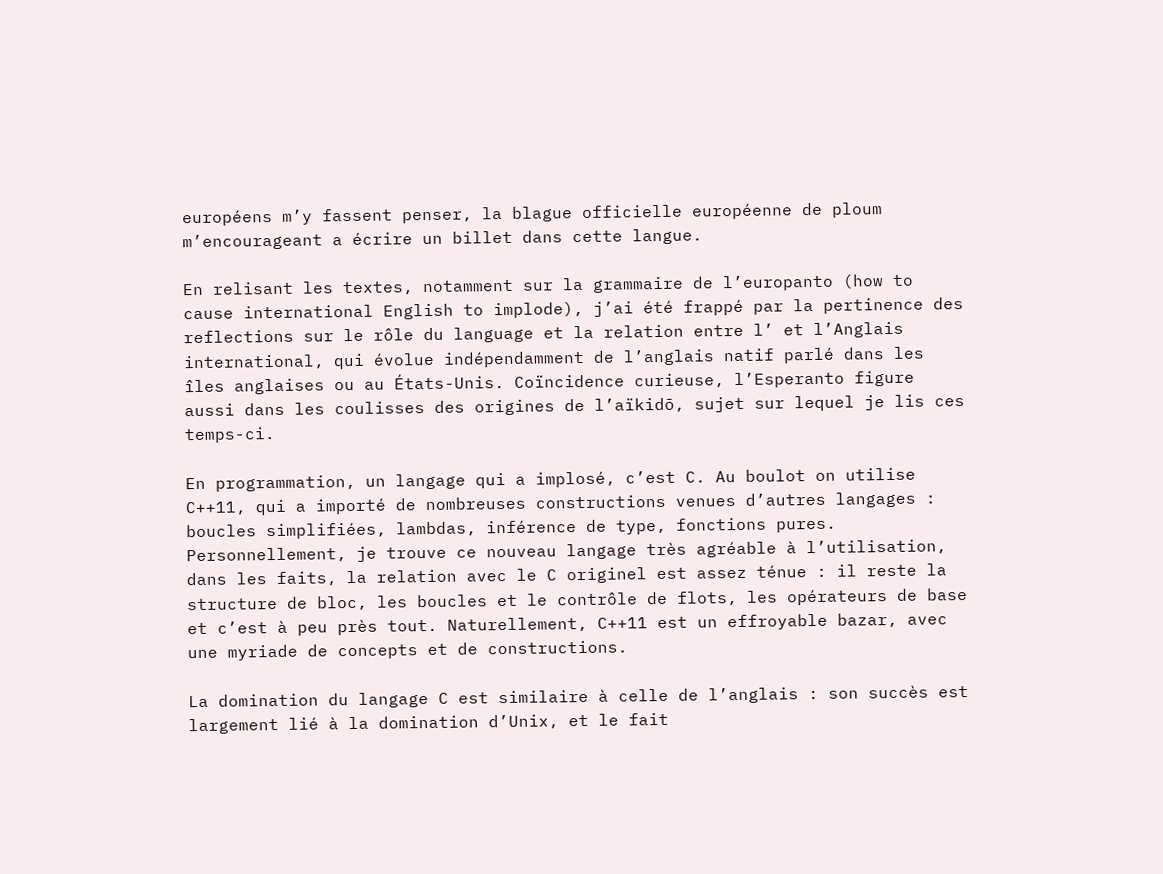européens m’y fassent penser, la blague officielle européenne de ploum m’encourageant a écrire un billet dans cette langue.

En relisant les textes, notamment sur la grammaire de l’europanto (how to cause international English to implode), j’ai été frappé par la pertinence des reflections sur le rôle du language et la relation entre l’ et l’Anglais international, qui évolue indépendamment de l’anglais natif parlé dans les îles anglaises ou au États-Unis. Coïncidence curieuse, l’Esperanto figure aussi dans les coulisses des origines de l’aïkidō, sujet sur lequel je lis ces temps-ci.

En programmation, un langage qui a implosé, c’est C. Au boulot on utilise C++11, qui a importé de nombreuses constructions venues d’autres langages : boucles simplifiées, lambdas, inférence de type, fonctions pures. Personnellement, je trouve ce nouveau langage très agréable à l’utilisation, dans les faits, la relation avec le C originel est assez ténue : il reste la structure de bloc, les boucles et le contrôle de flots, les opérateurs de base et c’est à peu près tout. Naturellement, C++11 est un effroyable bazar, avec une myriade de concepts et de constructions.

La domination du langage C est similaire à celle de l’anglais : son succès est largement lié à la domination d’Unix, et le fait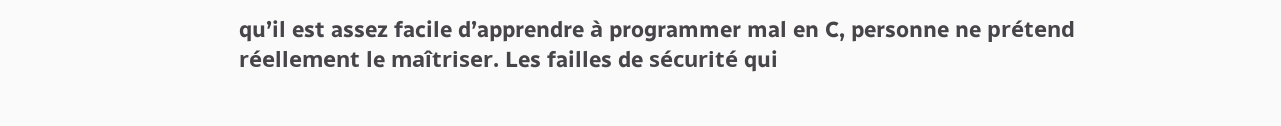qu’il est assez facile d’apprendre à programmer mal en C, personne ne prétend réellement le maîtriser. Les failles de sécurité qui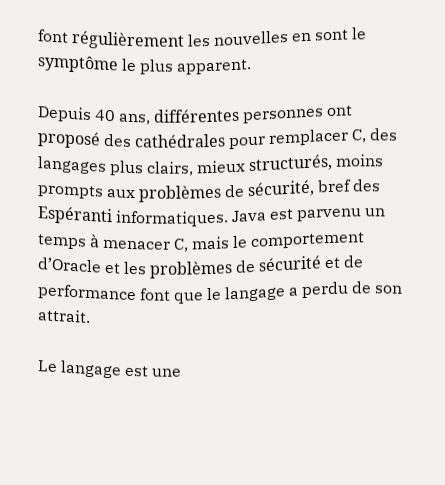font régulièrement les nouvelles en sont le symptôme le plus apparent.

Depuis 40 ans, différentes personnes ont proposé des cathédrales pour remplacer C, des langages plus clairs, mieux structurés, moins prompts aux problèmes de sécurité, bref des Espéranti informatiques. Java est parvenu un temps à menacer C, mais le comportement d’Oracle et les problèmes de sécurité et de performance font que le langage a perdu de son attrait.

Le langage est une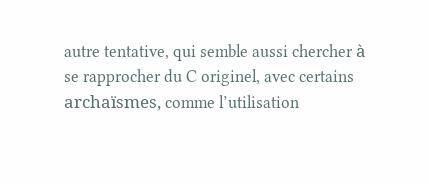autre tentative, qui semble aussi chercher à se rapprocher du C originel, avec certains archaïsmes, comme l’utilisation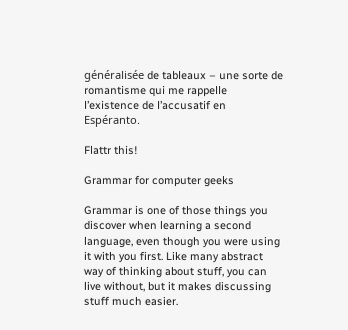généralisée de tableaux – une sorte de romantisme qui me rappelle l’existence de l’accusatif en Espéranto.

Flattr this!

Grammar for computer geeks

Grammar is one of those things you discover when learning a second language, even though you were using it with you first. Like many abstract way of thinking about stuff, you can live without, but it makes discussing stuff much easier.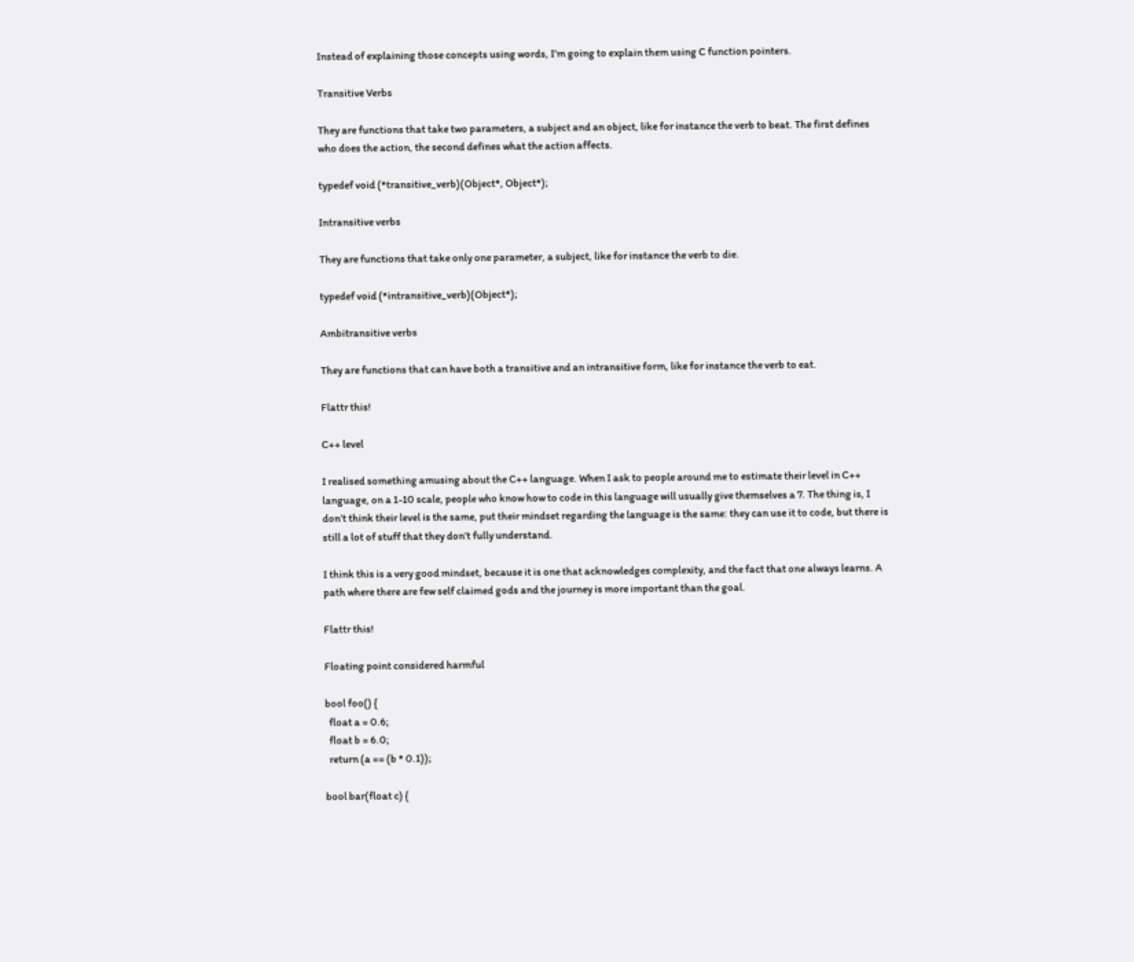Instead of explaining those concepts using words, I’m going to explain them using C function pointers.

Transitive Verbs

They are functions that take two parameters, a subject and an object, like for instance the verb to beat. The first defines who does the action, the second defines what the action affects.

typedef void (*transitive_verb)(Object*, Object*);

Intransitive verbs

They are functions that take only one parameter, a subject, like for instance the verb to die.

typedef void (*intransitive_verb)(Object*);

Ambitransitive verbs

They are functions that can have both a transitive and an intransitive form, like for instance the verb to eat.

Flattr this!

C++ level

I realised something amusing about the C++ language. When I ask to people around me to estimate their level in C++ language, on a 1-10 scale, people who know how to code in this language will usually give themselves a 7. The thing is, I don’t think their level is the same, put their mindset regarding the language is the same: they can use it to code, but there is still a lot of stuff that they don’t fully understand.

I think this is a very good mindset, because it is one that acknowledges complexity, and the fact that one always learns. A path where there are few self claimed gods and the journey is more important than the goal.

Flattr this!

Floating point considered harmful

bool foo() {
  float a = 0.6;
  float b = 6.0;
  return (a == (b * 0.1));

bool bar(float c) {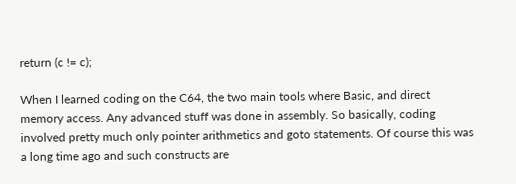return (c != c);

When I learned coding on the C64, the two main tools where Basic, and direct memory access. Any advanced stuff was done in assembly. So basically, coding involved pretty much only pointer arithmetics and goto statements. Of course this was a long time ago and such constructs are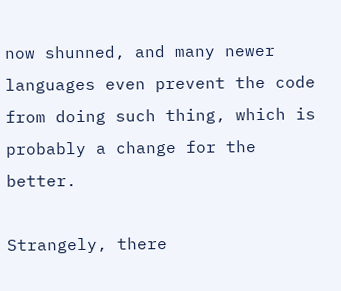now shunned, and many newer languages even prevent the code from doing such thing, which is probably a change for the better.

Strangely, there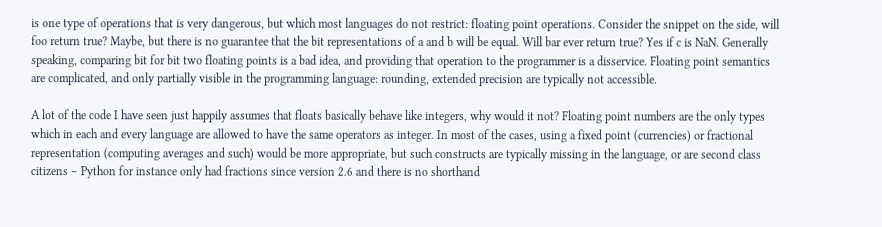is one type of operations that is very dangerous, but which most languages do not restrict: floating point operations. Consider the snippet on the side, will foo return true? Maybe, but there is no guarantee that the bit representations of a and b will be equal. Will bar ever return true? Yes if c is NaN. Generally speaking, comparing bit for bit two floating points is a bad idea, and providing that operation to the programmer is a disservice. Floating point semantics are complicated, and only partially visible in the programming language: rounding, extended precision are typically not accessible.

A lot of the code I have seen just happily assumes that floats basically behave like integers, why would it not? Floating point numbers are the only types which in each and every language are allowed to have the same operators as integer. In most of the cases, using a fixed point (currencies) or fractional representation (computing averages and such) would be more appropriate, but such constructs are typically missing in the language, or are second class citizens – Python for instance only had fractions since version 2.6 and there is no shorthand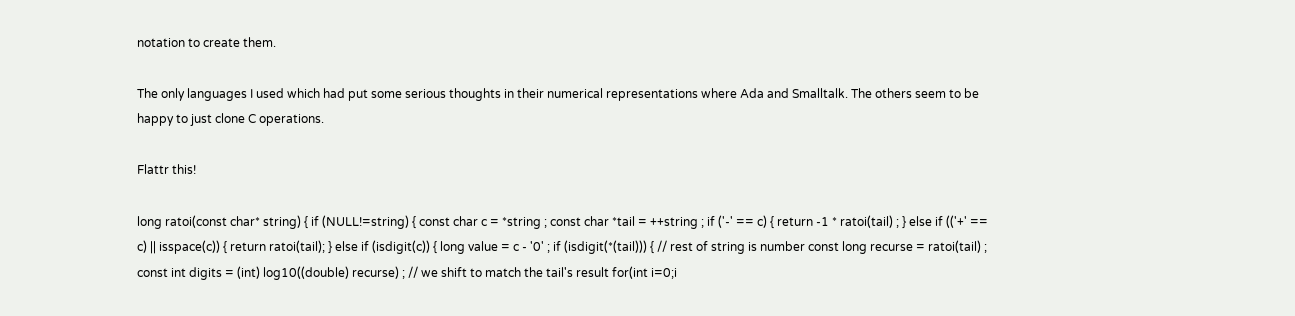notation to create them.

The only languages I used which had put some serious thoughts in their numerical representations where Ada and Smalltalk. The others seem to be happy to just clone C operations.

Flattr this!

long ratoi(const char* string) { if (NULL!=string) { const char c = *string ; const char *tail = ++string ; if ('-' == c) { return -1 * ratoi(tail) ; } else if (('+' == c) || isspace(c)) { return ratoi(tail); } else if (isdigit(c)) { long value = c - '0' ; if (isdigit(*(tail))) { // rest of string is number const long recurse = ratoi(tail) ; const int digits = (int) log10((double) recurse) ; // we shift to match the tail's result for(int i=0;i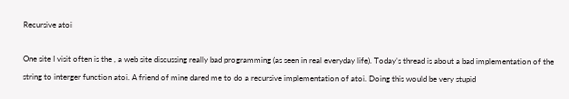Recursive atoi

One site I visit often is the , a web site discussing really bad programming (as seen in real everyday life). Today’s thread is about a bad implementation of the string to interger function atoi. A friend of mine dared me to do a recursive implementation of atoi. Doing this would be very stupid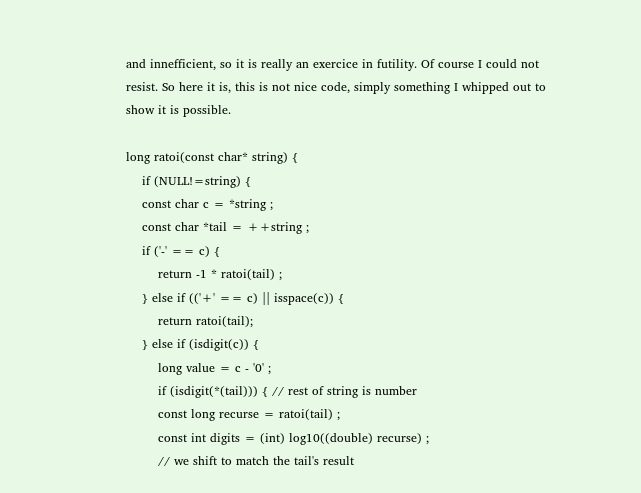and innefficient, so it is really an exercice in futility. Of course I could not resist. So here it is, this is not nice code, simply something I whipped out to show it is possible.

long ratoi(const char* string) {
    if (NULL!=string) {
    const char c = *string ;
    const char *tail = ++string ;
    if ('-' == c) {
        return -1 * ratoi(tail) ;
    } else if (('+' == c) || isspace(c)) {
        return ratoi(tail);
    } else if (isdigit(c)) {
        long value = c - '0' ;
        if (isdigit(*(tail))) { // rest of string is number
        const long recurse = ratoi(tail) ;
        const int digits = (int) log10((double) recurse) ;
        // we shift to match the tail's result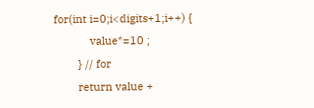for(int i=0;i<digits+1;i++) {
            value*=10 ;
        } // for
        return value +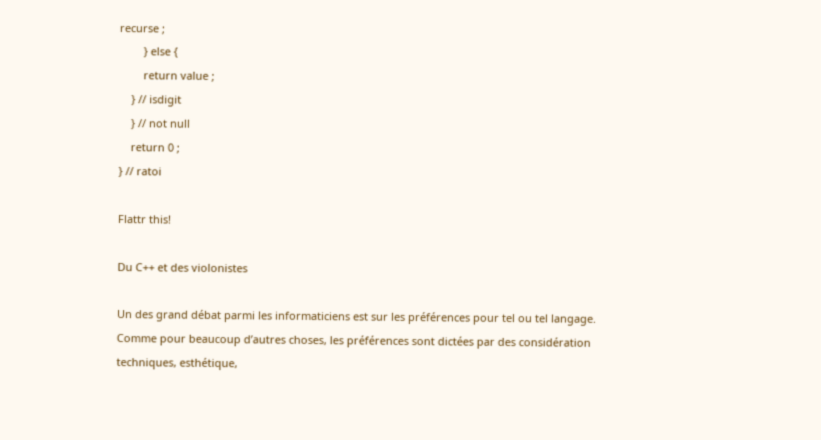recurse ;
        } else {
        return value ;
    } // isdigit
    } // not null
    return 0 ;
} // ratoi

Flattr this!

Du C++ et des violonistes

Un des grand débat parmi les informaticiens est sur les préférences pour tel ou tel langage. Comme pour beaucoup d’autres choses, les préférences sont dictées par des considération techniques, esthétique,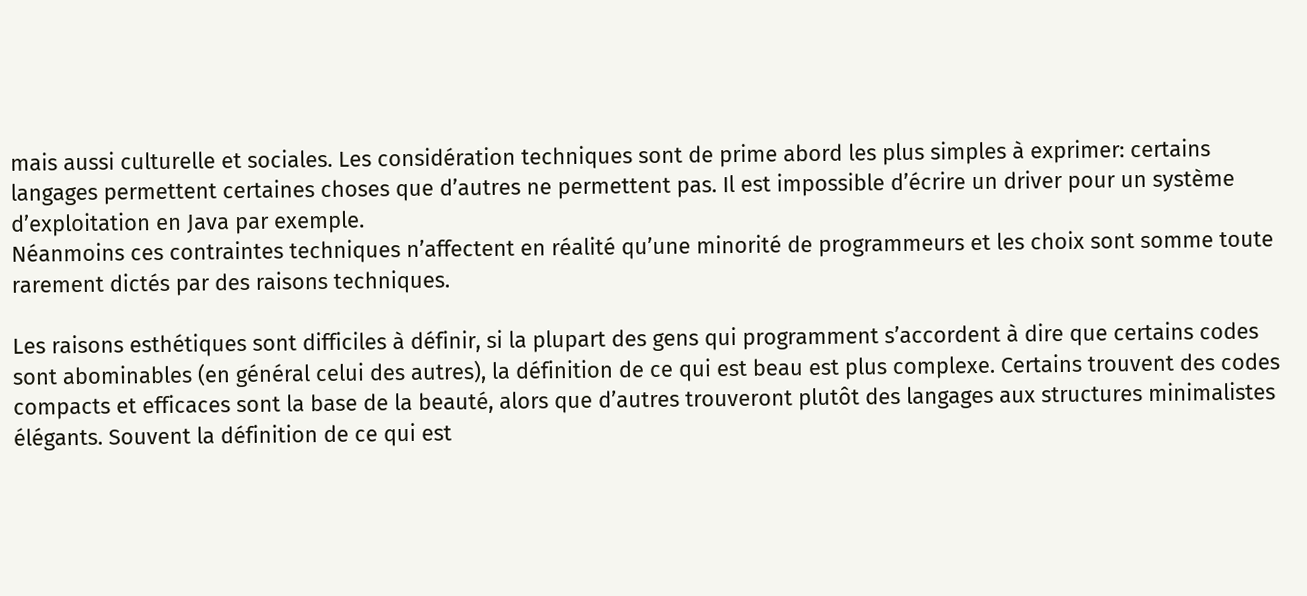mais aussi culturelle et sociales. Les considération techniques sont de prime abord les plus simples à exprimer: certains langages permettent certaines choses que d’autres ne permettent pas. Il est impossible d’écrire un driver pour un système d’exploitation en Java par exemple.
Néanmoins ces contraintes techniques n’affectent en réalité qu’une minorité de programmeurs et les choix sont somme toute rarement dictés par des raisons techniques.

Les raisons esthétiques sont difficiles à définir, si la plupart des gens qui programment s’accordent à dire que certains codes sont abominables (en général celui des autres), la définition de ce qui est beau est plus complexe. Certains trouvent des codes compacts et efficaces sont la base de la beauté, alors que d’autres trouveront plutôt des langages aux structures minimalistes élégants. Souvent la définition de ce qui est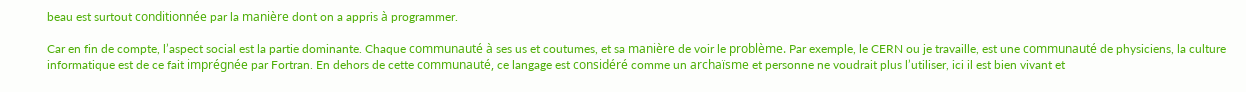beau est surtout conditionnée par la manière dont on a appris à programmer.

Car en fin de compte, l’aspect social est la partie dominante. Chaque communauté à ses us et coutumes, et sa manière de voir le problème. Par exemple, le CERN ou je travaille, est une communauté de physiciens, la culture informatique est de ce fait imprégnée par Fortran. En dehors de cette communauté, ce langage est considéré comme un archaïsme et personne ne voudrait plus l’utiliser, ici il est bien vivant et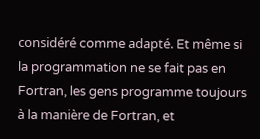considéré comme adapté. Et même si la programmation ne se fait pas en Fortran, les gens programme toujours à la manière de Fortran, et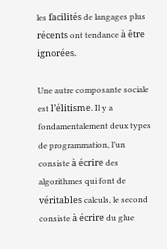les facilités de langages plus récents ont tendance à être ignorées.

Une autre composante sociale est l’élitisme. Il y a fondamentalement deux types de programmation, l’un consiste à écrire des algorithmes qui font de véritables calculs, le second consiste à écrire du glue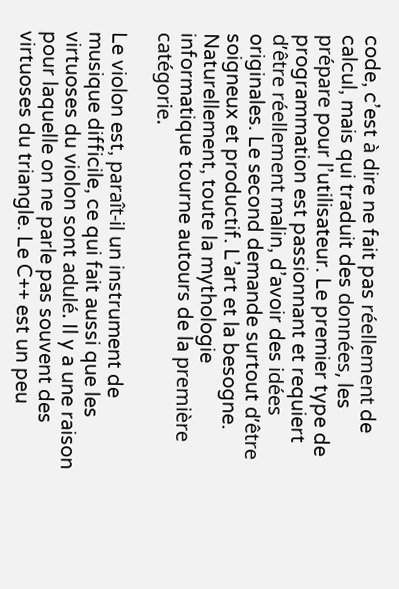code, c’est à dire ne fait pas réellement de calcul, mais qui traduit des données, les prépare pour l’utilisateur. Le premier type de programmation est passionnant et requiert d’être réellement malin, d’avoir des idées originales. Le second demande surtout d’être soigneux et productif. L’art et la besogne. Naturellement, toute la mythologie informatique tourne autours de la première catégorie.

Le violon est, paraît-il un instrument de musique difficile, ce qui fait aussi que les virtuoses du violon sont adulé. Il y a une raison pour laquelle on ne parle pas souvent des virtuoses du triangle. Le C++ est un peu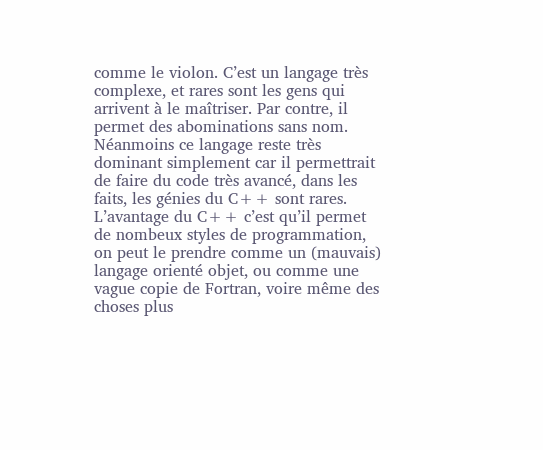comme le violon. C’est un langage très complexe, et rares sont les gens qui arrivent à le maîtriser. Par contre, il permet des abominations sans nom. Néanmoins ce langage reste très dominant simplement car il permettrait de faire du code très avancé, dans les faits, les génies du C++ sont rares. L’avantage du C++ c’est qu’il permet de nombeux styles de programmation, on peut le prendre comme un (mauvais) langage orienté objet, ou comme une vague copie de Fortran, voire même des choses plus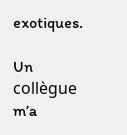exotiques.

Un collègue m’a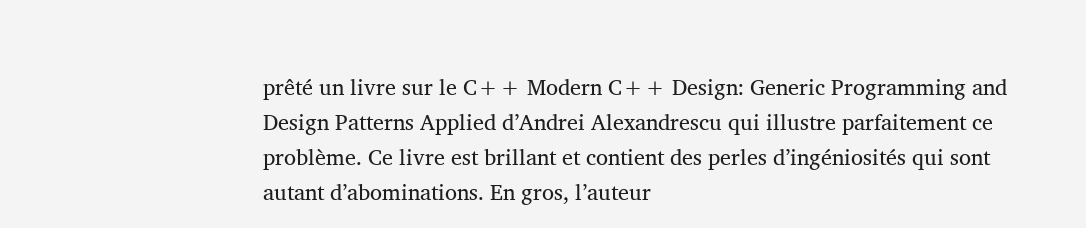prêté un livre sur le C++ Modern C++ Design: Generic Programming and Design Patterns Applied d’Andrei Alexandrescu qui illustre parfaitement ce problème. Ce livre est brillant et contient des perles d’ingéniosités qui sont autant d’abominations. En gros, l’auteur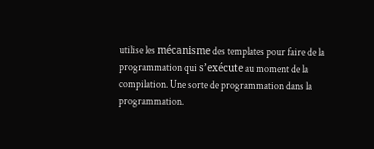utilise les mécanisme des templates pour faire de la programmation qui s’exécute au moment de la compilation. Une sorte de programmation dans la programmation.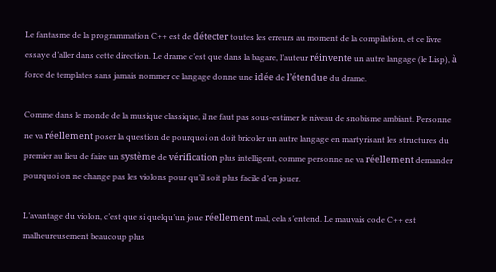Le fantasme de la programmation C++ est de détecter toutes les erreurs au moment de la compilation, et ce livre essaye d’aller dans cette direction. Le drame c’est que dans la bagare, l’auteur réinvente un autre langage (le Lisp), à force de templates sans jamais nommer ce langage donne une idée de l’étendue du drame.

Comme dans le monde de la musique classique, il ne faut pas sous-estimer le niveau de snobisme ambiant. Personne ne va réellement poser la question de pourquoi on doit bricoler un autre langage en martyrisant les structures du premier au lieu de faire un système de vérification plus intelligent, comme personne ne va réellement demander pourquoi on ne change pas les violons pour qu’il soit plus facile d’en jouer.

L’avantage du violon, c’est que si quelqu’un joue réellement mal, cela s’entend. Le mauvais code C++ est malheureusement beaucoup plus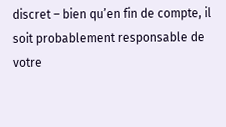discret – bien qu’en fin de compte, il soit probablement responsable de votre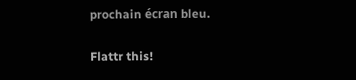prochain écran bleu.

Flattr this!